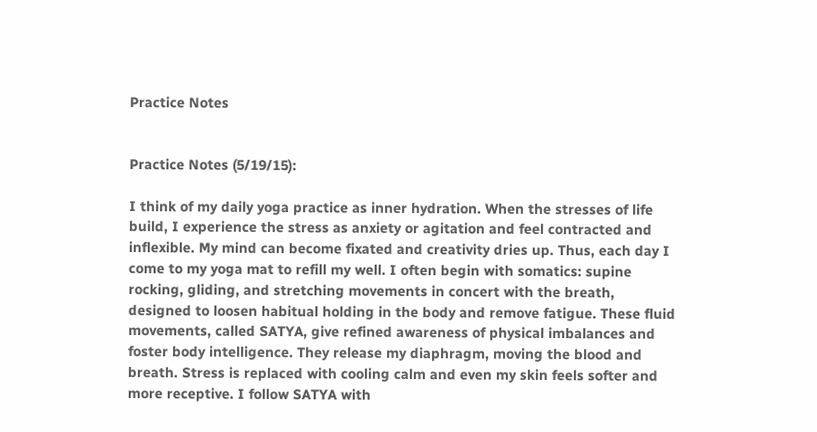Practice Notes


Practice Notes (5/19/15):

I think of my daily yoga practice as inner hydration. When the stresses of life build, I experience the stress as anxiety or agitation and feel contracted and inflexible. My mind can become fixated and creativity dries up. Thus, each day I come to my yoga mat to refill my well. I often begin with somatics: supine rocking, gliding, and stretching movements in concert with the breath, designed to loosen habitual holding in the body and remove fatigue. These fluid movements, called SATYA, give refined awareness of physical imbalances and foster body intelligence. They release my diaphragm, moving the blood and breath. Stress is replaced with cooling calm and even my skin feels softer and more receptive. I follow SATYA with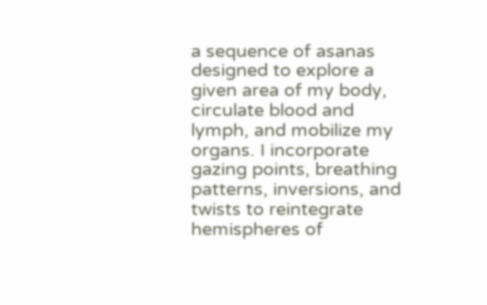a sequence of asanas designed to explore a given area of my body, circulate blood and lymph, and mobilize my organs. I incorporate gazing points, breathing patterns, inversions, and twists to reintegrate hemispheres of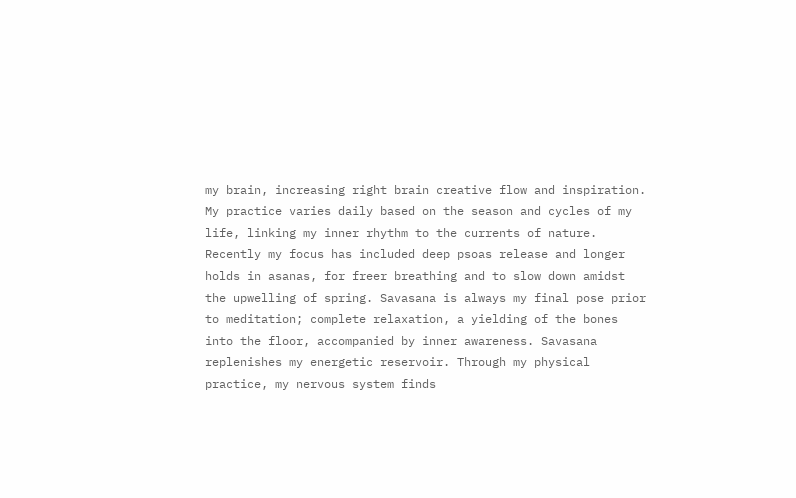my brain, increasing right brain creative flow and inspiration. My practice varies daily based on the season and cycles of my life, linking my inner rhythm to the currents of nature. Recently my focus has included deep psoas release and longer holds in asanas, for freer breathing and to slow down amidst the upwelling of spring. Savasana is always my final pose prior to meditation; complete relaxation, a yielding of the bones into the floor, accompanied by inner awareness. Savasana replenishes my energetic reservoir. Through my physical practice, my nervous system finds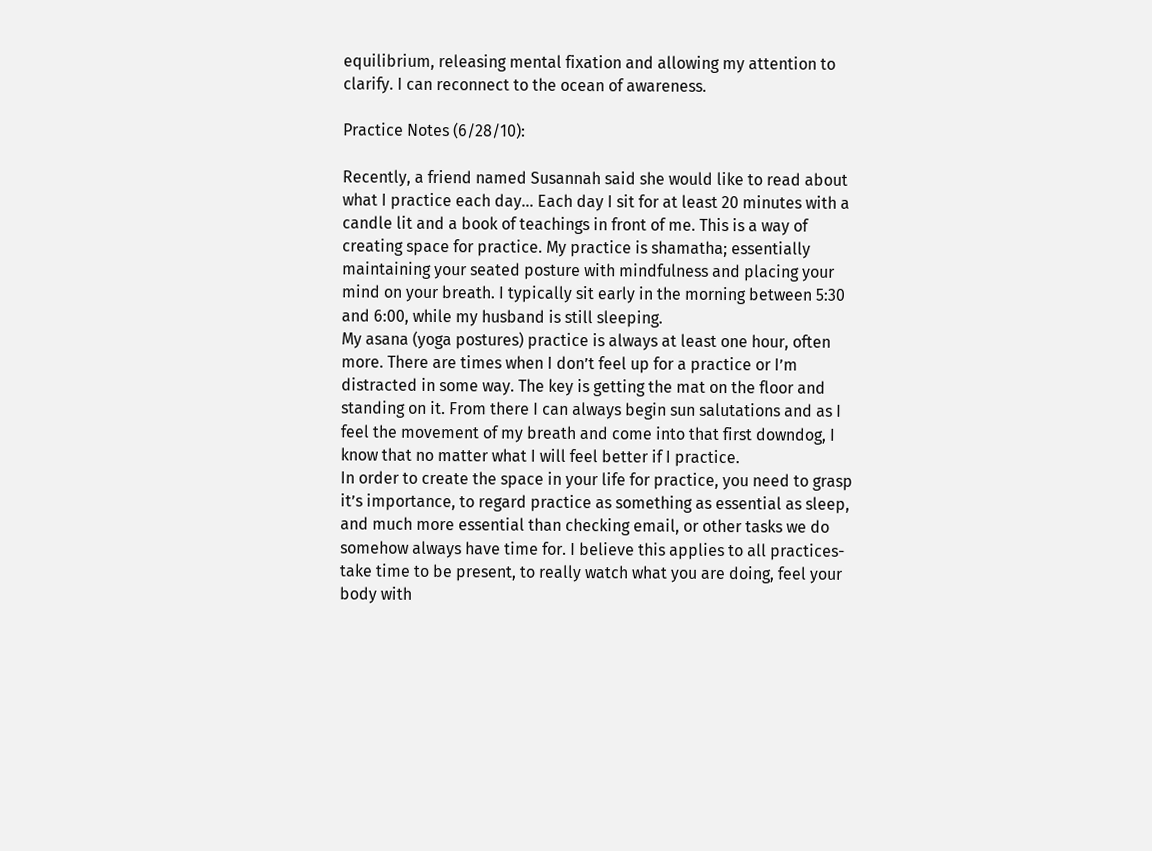equilibrium, releasing mental fixation and allowing my attention to clarify. I can reconnect to the ocean of awareness.

Practice Notes (6/28/10):

Recently, a friend named Susannah said she would like to read about what I practice each day… Each day I sit for at least 20 minutes with a candle lit and a book of teachings in front of me. This is a way of creating space for practice. My practice is shamatha; essentially maintaining your seated posture with mindfulness and placing your mind on your breath. I typically sit early in the morning between 5:30 and 6:00, while my husband is still sleeping.
My asana (yoga postures) practice is always at least one hour, often more. There are times when I don’t feel up for a practice or I’m distracted in some way. The key is getting the mat on the floor and standing on it. From there I can always begin sun salutations and as I feel the movement of my breath and come into that first downdog, I know that no matter what I will feel better if I practice.
In order to create the space in your life for practice, you need to grasp it’s importance, to regard practice as something as essential as sleep, and much more essential than checking email, or other tasks we do somehow always have time for. I believe this applies to all practices- take time to be present, to really watch what you are doing, feel your body with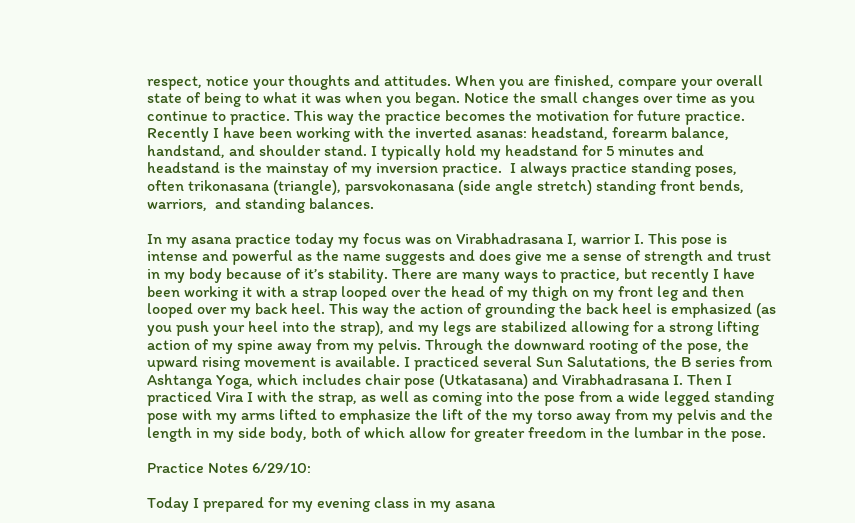respect, notice your thoughts and attitudes. When you are finished, compare your overall state of being to what it was when you began. Notice the small changes over time as you continue to practice. This way the practice becomes the motivation for future practice.
Recently I have been working with the inverted asanas: headstand, forearm balance, handstand, and shoulder stand. I typically hold my headstand for 5 minutes and headstand is the mainstay of my inversion practice.  I always practice standing poses, often trikonasana (triangle), parsvokonasana (side angle stretch) standing front bends, warriors,  and standing balances.

In my asana practice today my focus was on Virabhadrasana I, warrior I. This pose is intense and powerful as the name suggests and does give me a sense of strength and trust in my body because of it’s stability. There are many ways to practice, but recently I have been working it with a strap looped over the head of my thigh on my front leg and then looped over my back heel. This way the action of grounding the back heel is emphasized (as you push your heel into the strap), and my legs are stabilized allowing for a strong lifting action of my spine away from my pelvis. Through the downward rooting of the pose, the upward rising movement is available. I practiced several Sun Salutations, the B series from Ashtanga Yoga, which includes chair pose (Utkatasana) and Virabhadrasana I. Then I practiced Vira I with the strap, as well as coming into the pose from a wide legged standing pose with my arms lifted to emphasize the lift of the my torso away from my pelvis and the length in my side body, both of which allow for greater freedom in the lumbar in the pose.

Practice Notes 6/29/10:

Today I prepared for my evening class in my asana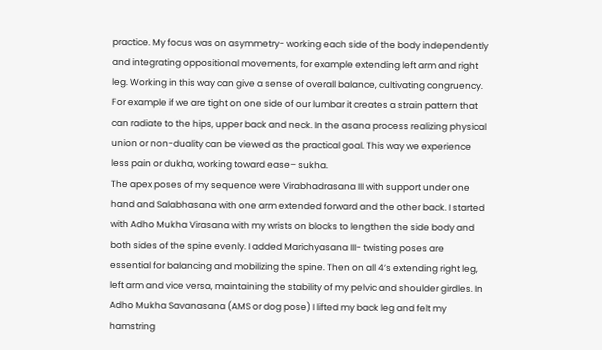practice. My focus was on asymmetry- working each side of the body independently and integrating oppositional movements, for example extending left arm and right leg. Working in this way can give a sense of overall balance, cultivating congruency. For example if we are tight on one side of our lumbar it creates a strain pattern that can radiate to the hips, upper back and neck. In the asana process realizing physical union or non-duality can be viewed as the practical goal. This way we experience less pain or dukha, working toward ease– sukha.
The apex poses of my sequence were Virabhadrasana III with support under one hand and Salabhasana with one arm extended forward and the other back. I started with Adho Mukha Virasana with my wrists on blocks to lengthen the side body and both sides of the spine evenly. I added Marichyasana III- twisting poses are essential for balancing and mobilizing the spine. Then on all 4’s extending right leg, left arm and vice versa, maintaining the stability of my pelvic and shoulder girdles. In Adho Mukha Savanasana (AMS or dog pose) I lifted my back leg and felt my hamstring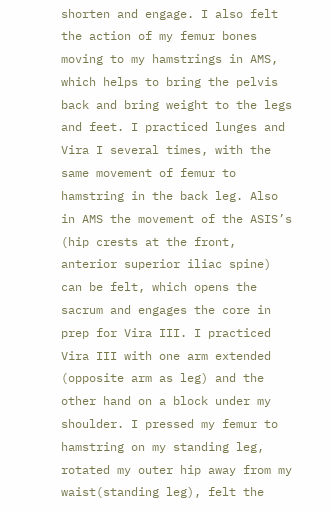shorten and engage. I also felt the action of my femur bones moving to my hamstrings in AMS, which helps to bring the pelvis back and bring weight to the legs and feet. I practiced lunges and Vira I several times, with the same movement of femur to hamstring in the back leg. Also in AMS the movement of the ASIS’s (hip crests at the front, anterior superior iliac spine) can be felt, which opens the sacrum and engages the core in prep for Vira III. I practiced Vira III with one arm extended (opposite arm as leg) and the other hand on a block under my shoulder. I pressed my femur to hamstring on my standing leg, rotated my outer hip away from my waist(standing leg), felt the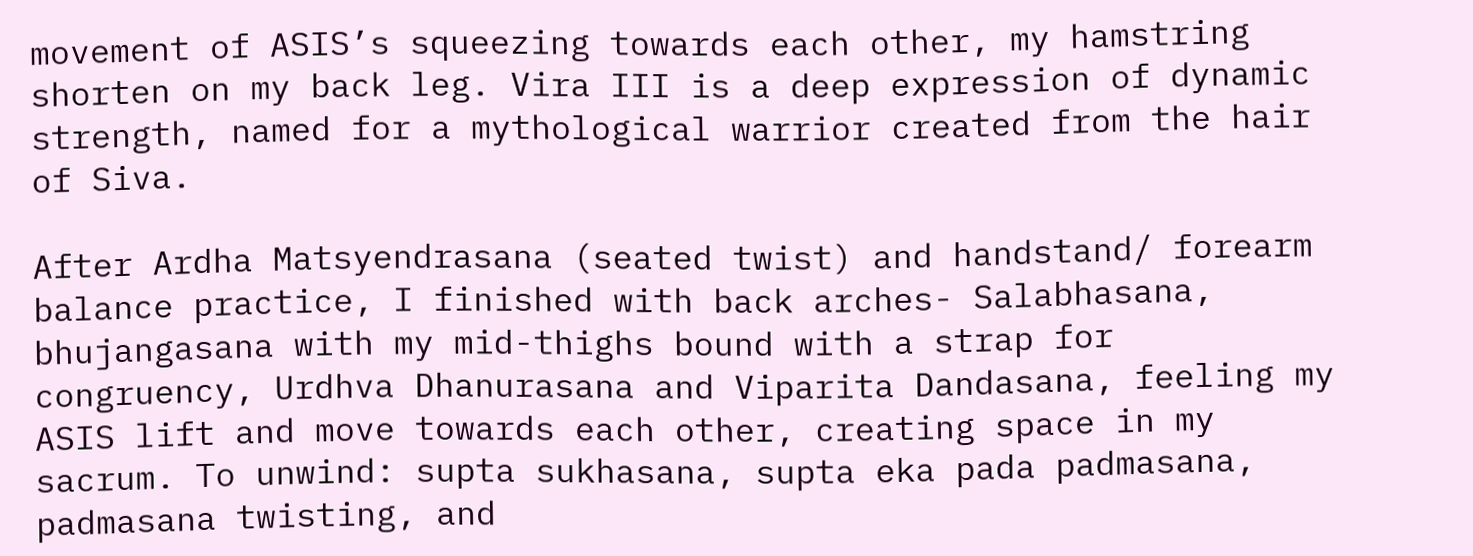movement of ASIS’s squeezing towards each other, my hamstring shorten on my back leg. Vira III is a deep expression of dynamic strength, named for a mythological warrior created from the hair of Siva.

After Ardha Matsyendrasana (seated twist) and handstand/ forearm balance practice, I finished with back arches- Salabhasana, bhujangasana with my mid-thighs bound with a strap for congruency, Urdhva Dhanurasana and Viparita Dandasana, feeling my ASIS lift and move towards each other, creating space in my sacrum. To unwind: supta sukhasana, supta eka pada padmasana, padmasana twisting, and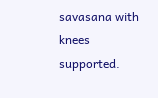savasana with knees supported.